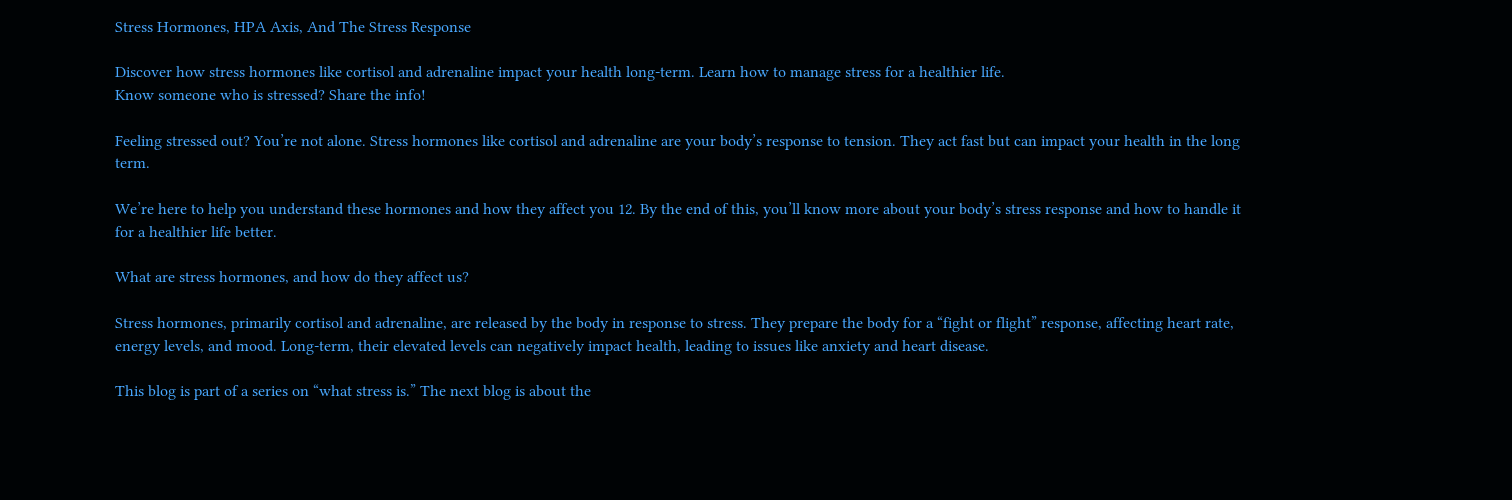Stress Hormones, HPA Axis, And The Stress Response

Discover how stress hormones like cortisol and adrenaline impact your health long-term. Learn how to manage stress for a healthier life.
Know someone who is stressed? Share the info!

Feeling stressed out? You’re not alone. Stress hormones like cortisol and adrenaline are your body’s response to tension. They act fast but can impact your health in the long term.

We’re here to help you understand these hormones and how they affect you 12. By the end of this, you’ll know more about your body’s stress response and how to handle it for a healthier life better.

What are stress hormones, and how do they affect us?

Stress hormones, primarily cortisol and adrenaline, are released by the body in response to stress. They prepare the body for a “fight or flight” response, affecting heart rate, energy levels, and mood. Long-term, their elevated levels can negatively impact health, leading to issues like anxiety and heart disease.

This blog is part of a series on “what stress is.” The next blog is about the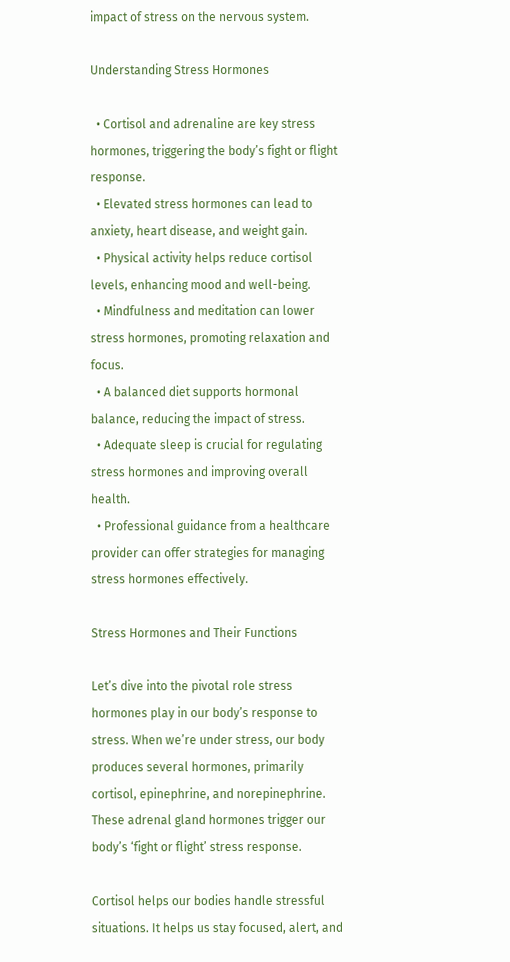impact of stress on the nervous system.

Understanding Stress Hormones

  • Cortisol and adrenaline are key stress hormones, triggering the body’s fight or flight response.
  • Elevated stress hormones can lead to anxiety, heart disease, and weight gain.
  • Physical activity helps reduce cortisol levels, enhancing mood and well-being.
  • Mindfulness and meditation can lower stress hormones, promoting relaxation and focus.
  • A balanced diet supports hormonal balance, reducing the impact of stress.
  • Adequate sleep is crucial for regulating stress hormones and improving overall health.
  • Professional guidance from a healthcare provider can offer strategies for managing stress hormones effectively.

Stress Hormones and Their Functions

Let’s dive into the pivotal role stress hormones play in our body’s response to stress. When we’re under stress, our body produces several hormones, primarily cortisol, epinephrine, and norepinephrine. These adrenal gland hormones trigger our body’s ‘fight or flight’ stress response.

Cortisol helps our bodies handle stressful situations. It helps us stay focused, alert, and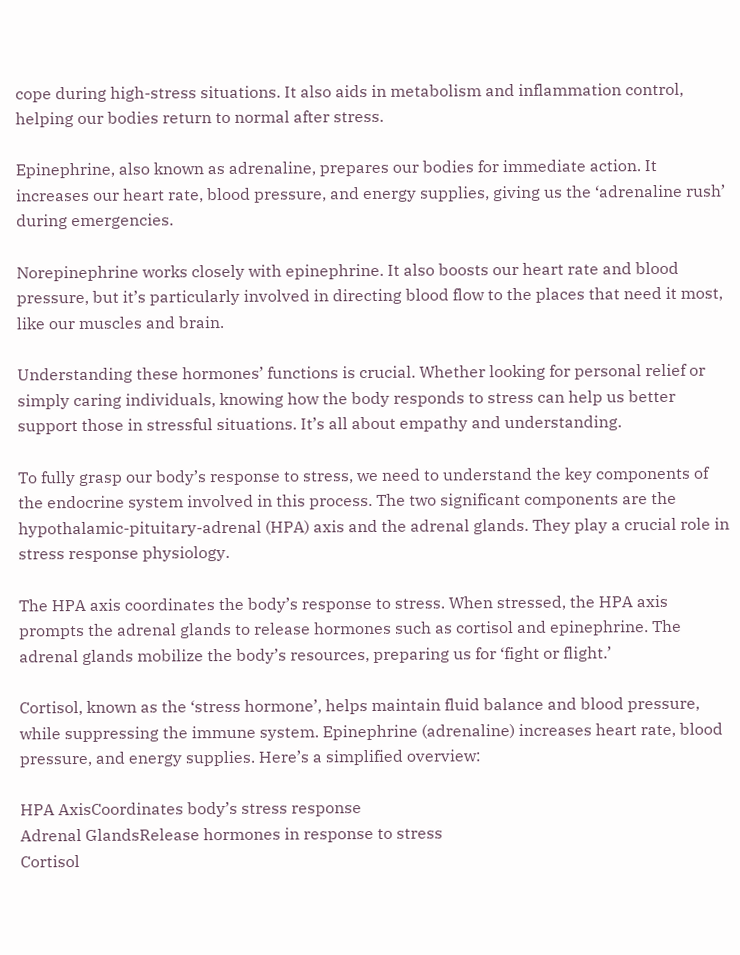cope during high-stress situations. It also aids in metabolism and inflammation control, helping our bodies return to normal after stress.

Epinephrine, also known as adrenaline, prepares our bodies for immediate action. It increases our heart rate, blood pressure, and energy supplies, giving us the ‘adrenaline rush’ during emergencies.

Norepinephrine works closely with epinephrine. It also boosts our heart rate and blood pressure, but it’s particularly involved in directing blood flow to the places that need it most, like our muscles and brain.

Understanding these hormones’ functions is crucial. Whether looking for personal relief or simply caring individuals, knowing how the body responds to stress can help us better support those in stressful situations. It’s all about empathy and understanding.

To fully grasp our body’s response to stress, we need to understand the key components of the endocrine system involved in this process. The two significant components are the hypothalamic-pituitary-adrenal (HPA) axis and the adrenal glands. They play a crucial role in stress response physiology.

The HPA axis coordinates the body’s response to stress. When stressed, the HPA axis prompts the adrenal glands to release hormones such as cortisol and epinephrine. The adrenal glands mobilize the body’s resources, preparing us for ‘fight or flight.’

Cortisol, known as the ‘stress hormone’, helps maintain fluid balance and blood pressure, while suppressing the immune system. Epinephrine (adrenaline) increases heart rate, blood pressure, and energy supplies. Here’s a simplified overview:

HPA AxisCoordinates body’s stress response
Adrenal GlandsRelease hormones in response to stress
Cortisol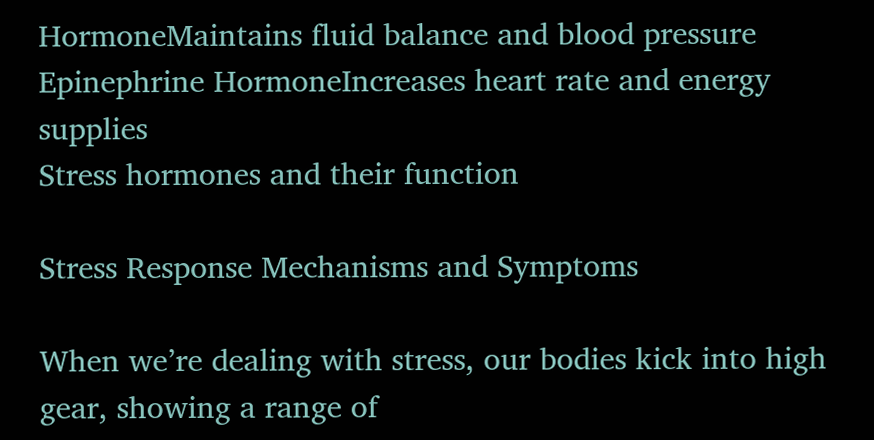HormoneMaintains fluid balance and blood pressure
Epinephrine HormoneIncreases heart rate and energy supplies
Stress hormones and their function

Stress Response Mechanisms and Symptoms

When we’re dealing with stress, our bodies kick into high gear, showing a range of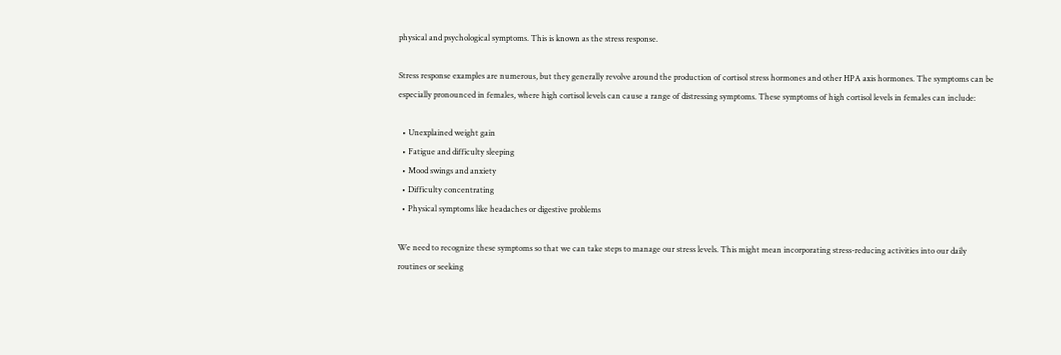physical and psychological symptoms. This is known as the stress response.

Stress response examples are numerous, but they generally revolve around the production of cortisol stress hormones and other HPA axis hormones. The symptoms can be especially pronounced in females, where high cortisol levels can cause a range of distressing symptoms. These symptoms of high cortisol levels in females can include:

  • Unexplained weight gain
  • Fatigue and difficulty sleeping
  • Mood swings and anxiety
  • Difficulty concentrating
  • Physical symptoms like headaches or digestive problems

We need to recognize these symptoms so that we can take steps to manage our stress levels. This might mean incorporating stress-reducing activities into our daily routines or seeking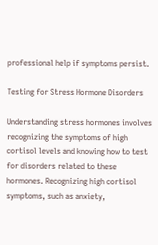professional help if symptoms persist.

Testing for Stress Hormone Disorders

Understanding stress hormones involves recognizing the symptoms of high cortisol levels and knowing how to test for disorders related to these hormones. Recognizing high cortisol symptoms, such as anxiety,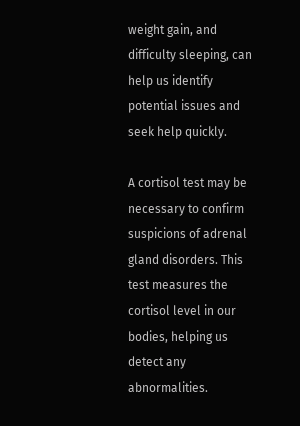weight gain, and difficulty sleeping, can help us identify potential issues and seek help quickly.

A cortisol test may be necessary to confirm suspicions of adrenal gland disorders. This test measures the cortisol level in our bodies, helping us detect any abnormalities.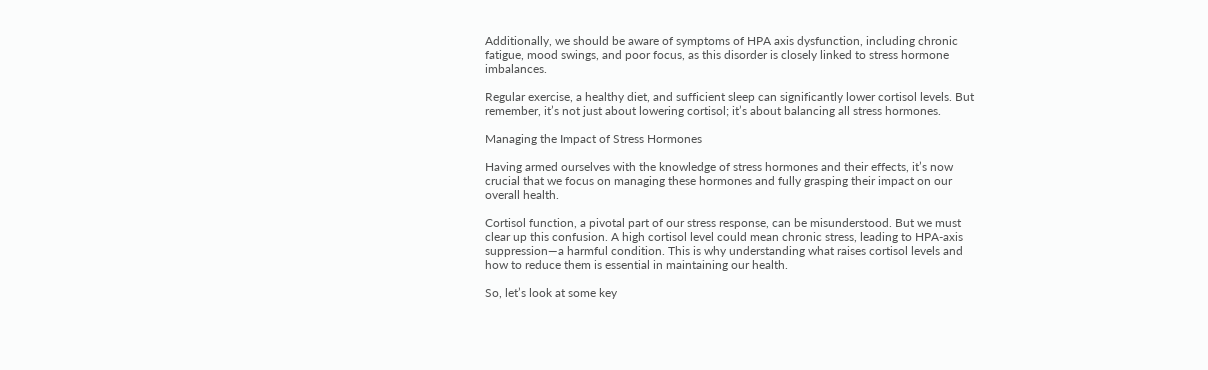Additionally, we should be aware of symptoms of HPA axis dysfunction, including chronic fatigue, mood swings, and poor focus, as this disorder is closely linked to stress hormone imbalances.

Regular exercise, a healthy diet, and sufficient sleep can significantly lower cortisol levels. But remember, it’s not just about lowering cortisol; it’s about balancing all stress hormones.

Managing the Impact of Stress Hormones

Having armed ourselves with the knowledge of stress hormones and their effects, it’s now crucial that we focus on managing these hormones and fully grasping their impact on our overall health.

Cortisol function, a pivotal part of our stress response, can be misunderstood. But we must clear up this confusion. A high cortisol level could mean chronic stress, leading to HPA-axis suppression—a harmful condition. This is why understanding what raises cortisol levels and how to reduce them is essential in maintaining our health.

So, let’s look at some key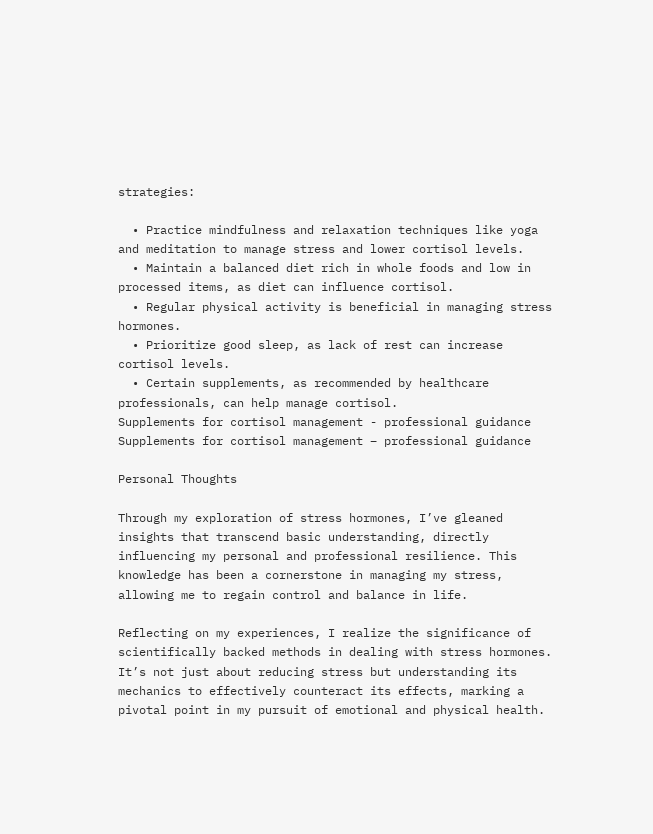strategies:

  • Practice mindfulness and relaxation techniques like yoga and meditation to manage stress and lower cortisol levels.
  • Maintain a balanced diet rich in whole foods and low in processed items, as diet can influence cortisol.
  • Regular physical activity is beneficial in managing stress hormones.
  • Prioritize good sleep, as lack of rest can increase cortisol levels.
  • Certain supplements, as recommended by healthcare professionals, can help manage cortisol.
Supplements for cortisol management - professional guidance
Supplements for cortisol management – professional guidance

Personal Thoughts

Through my exploration of stress hormones, I’ve gleaned insights that transcend basic understanding, directly influencing my personal and professional resilience. This knowledge has been a cornerstone in managing my stress, allowing me to regain control and balance in life.

Reflecting on my experiences, I realize the significance of scientifically backed methods in dealing with stress hormones. It’s not just about reducing stress but understanding its mechanics to effectively counteract its effects, marking a pivotal point in my pursuit of emotional and physical health.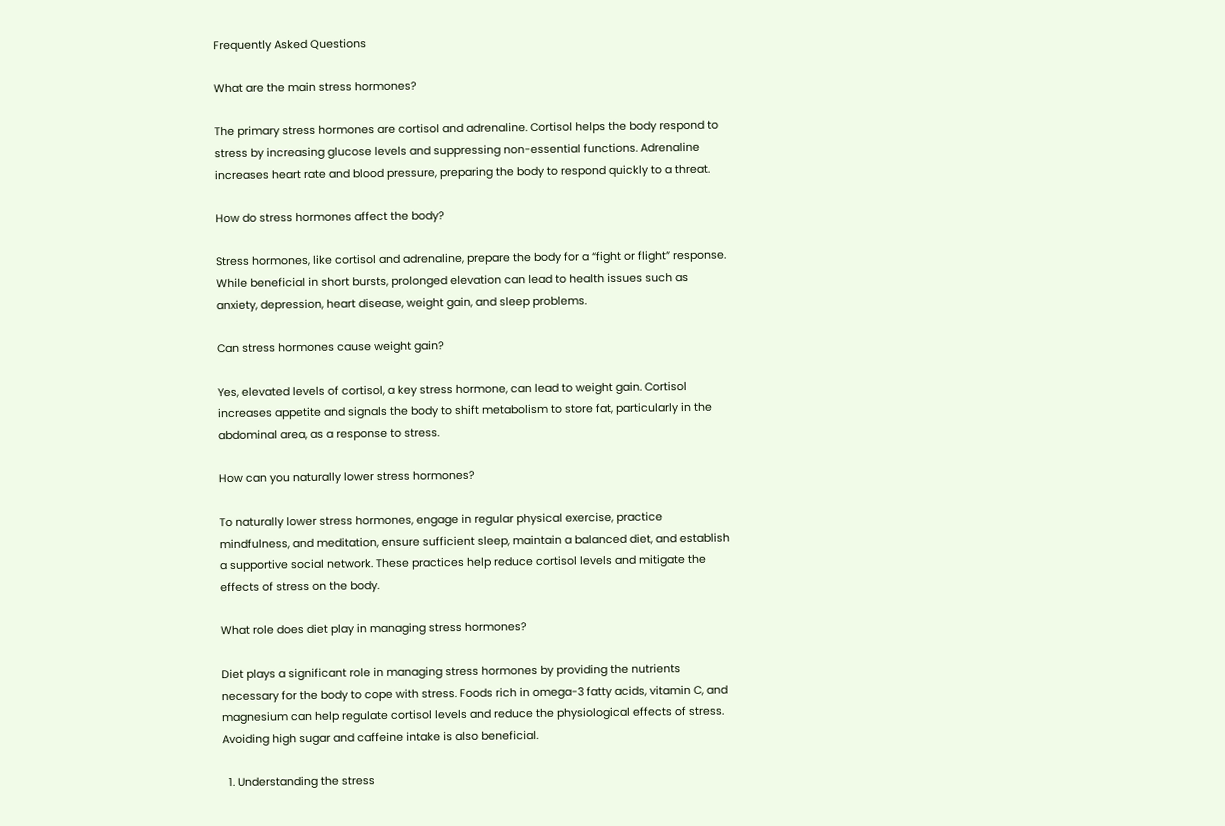Frequently Asked Questions

What are the main stress hormones?

The primary stress hormones are cortisol and adrenaline. Cortisol helps the body respond to stress by increasing glucose levels and suppressing non-essential functions. Adrenaline increases heart rate and blood pressure, preparing the body to respond quickly to a threat.

How do stress hormones affect the body?

Stress hormones, like cortisol and adrenaline, prepare the body for a “fight or flight” response. While beneficial in short bursts, prolonged elevation can lead to health issues such as anxiety, depression, heart disease, weight gain, and sleep problems.

Can stress hormones cause weight gain?

Yes, elevated levels of cortisol, a key stress hormone, can lead to weight gain. Cortisol increases appetite and signals the body to shift metabolism to store fat, particularly in the abdominal area, as a response to stress.

How can you naturally lower stress hormones?

To naturally lower stress hormones, engage in regular physical exercise, practice mindfulness, and meditation, ensure sufficient sleep, maintain a balanced diet, and establish a supportive social network. These practices help reduce cortisol levels and mitigate the effects of stress on the body.

What role does diet play in managing stress hormones?

Diet plays a significant role in managing stress hormones by providing the nutrients necessary for the body to cope with stress. Foods rich in omega-3 fatty acids, vitamin C, and magnesium can help regulate cortisol levels and reduce the physiological effects of stress. Avoiding high sugar and caffeine intake is also beneficial.

  1. Understanding the stress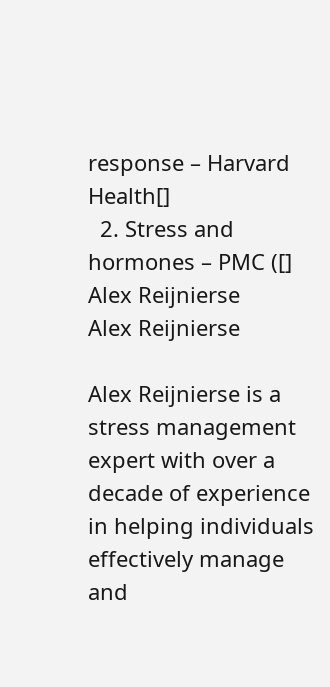response – Harvard Health[]
  2. Stress and hormones – PMC ([]
Alex Reijnierse
Alex Reijnierse

Alex Reijnierse is a stress management expert with over a decade of experience in helping individuals effectively manage and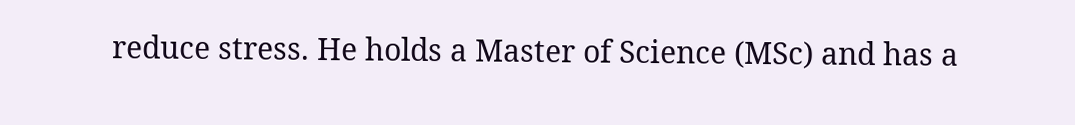reduce stress. He holds a Master of Science (MSc) and has a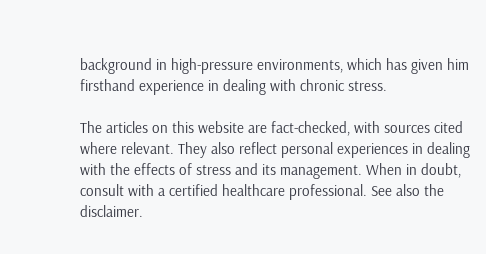background in high-pressure environments, which has given him firsthand experience in dealing with chronic stress.

The articles on this website are fact-checked, with sources cited where relevant. They also reflect personal experiences in dealing with the effects of stress and its management. When in doubt, consult with a certified healthcare professional. See also the disclaimer.